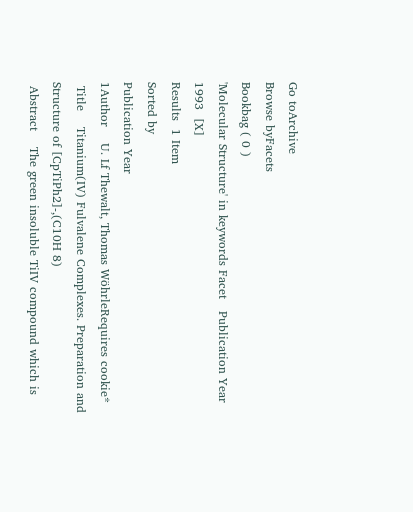Go toArchive
Browse byFacets
Bookbag ( 0 )
'Molecular Structure' in keywords Facet   Publication Year 1993  [X]
Results  1 Item
Sorted by
Publication Year
1Author    U. Lf Thewalt, Thomas WöhrleRequires cookie*
 Title    Titanium(IV) Fulvalene Complexes. Preparation and Structure of [CpTiPh2]-,(C10H 8)
 Abstract    The green insoluble TiIV compound which is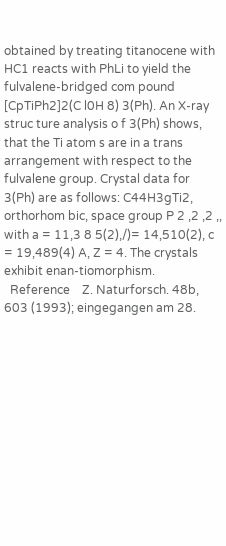obtained by treating titanocene with HC1 reacts with PhLi to yield the fulvalene-bridged com pound [CpTiPh2]2(C l0H 8) 3(Ph). An X-ray struc ture analysis o f 3(Ph) shows, that the Ti atom s are in a trans arrangement with respect to the fulvalene group. Crystal data for 3(Ph) are as follows: C44H3gTi2, orthorhom bic, space group P 2 ,2 ,2 ,, with a = 11,3 8 5(2),/)= 14,510(2), c = 19,489(4) A, Z = 4. The crystals exhibit enan-tiomorphism.
  Reference    Z. Naturforsch. 48b, 603 (1993); eingegangen am 28.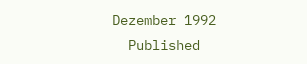Dezember 1992
  Published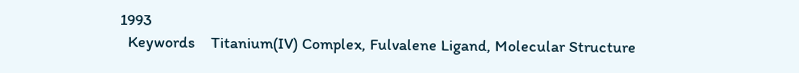1993
  Keywords    Titanium(IV) Complex, Fulvalene Ligand, Molecular Structure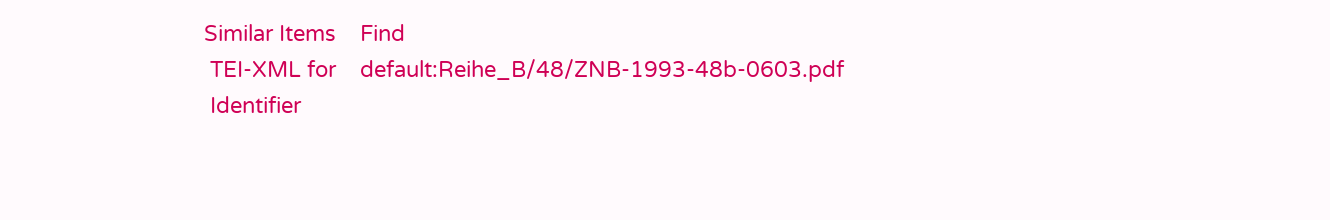Similar Items    Find
 TEI-XML for    default:Reihe_B/48/ZNB-1993-48b-0603.pdf
 Identifier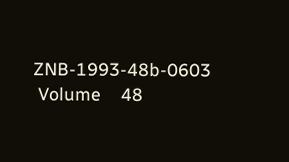ZNB-1993-48b-0603
 Volume    48